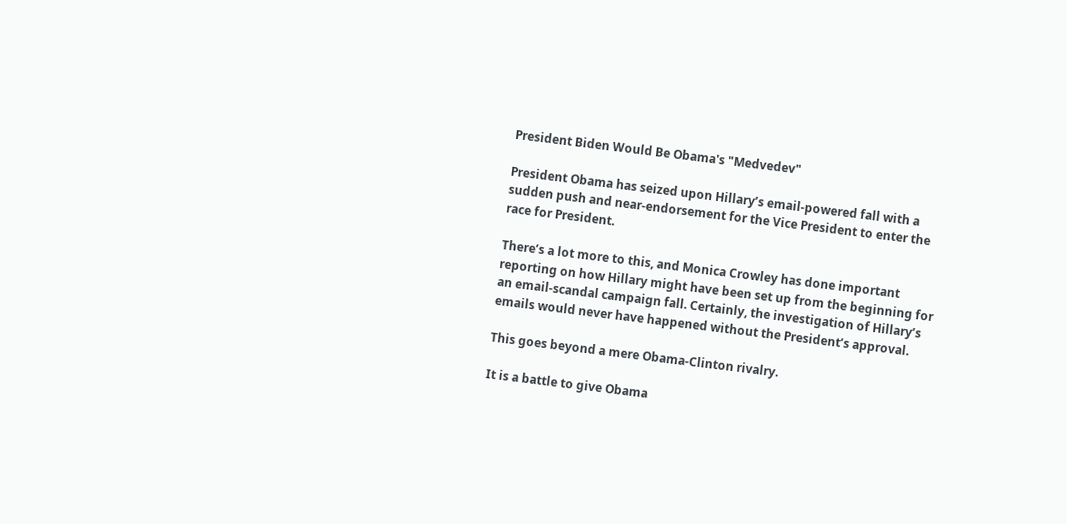President Biden Would Be Obama's "Medvedev"

President Obama has seized upon Hillary’s email-powered fall with a sudden push and near-endorsement for the Vice President to enter the race for President.

There’s a lot more to this, and Monica Crowley has done important reporting on how Hillary might have been set up from the beginning for an email-scandal campaign fall. Certainly, the investigation of Hillary’s emails would never have happened without the President’s approval.

This goes beyond a mere Obama-Clinton rivalry.

It is a battle to give Obama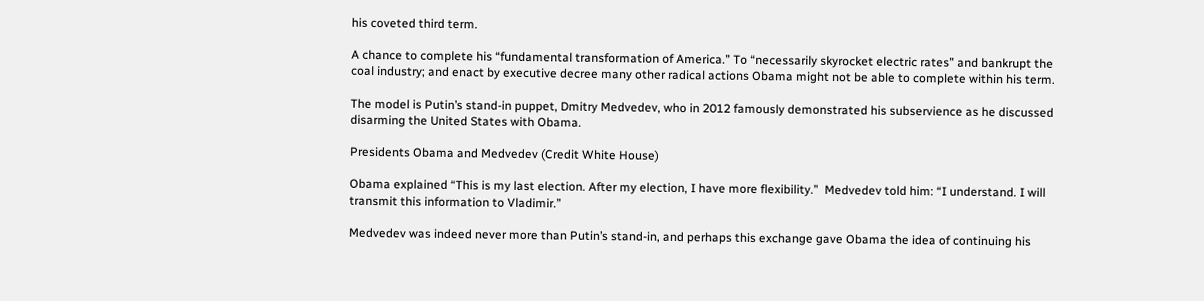his coveted third term.

A chance to complete his “fundamental transformation of America.” To “necessarily skyrocket electric rates” and bankrupt the coal industry; and enact by executive decree many other radical actions Obama might not be able to complete within his term.

The model is Putin’s stand-in puppet, Dmitry Medvedev, who in 2012 famously demonstrated his subservience as he discussed disarming the United States with Obama.

Presidents Obama and Medvedev (Credit White House)

Obama explained “This is my last election. After my election, I have more flexibility.”  Medvedev told him: “I understand. I will transmit this information to Vladimir.”

Medvedev was indeed never more than Putin’s stand-in, and perhaps this exchange gave Obama the idea of continuing his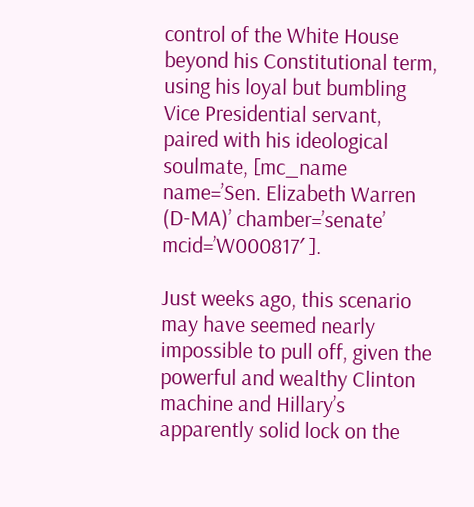control of the White House beyond his Constitutional term, using his loyal but bumbling Vice Presidential servant, paired with his ideological soulmate, [mc_name name=’Sen. Elizabeth Warren (D-MA)’ chamber=’senate’ mcid=’W000817′ ].

Just weeks ago, this scenario may have seemed nearly impossible to pull off, given the powerful and wealthy Clinton machine and Hillary’s apparently solid lock on the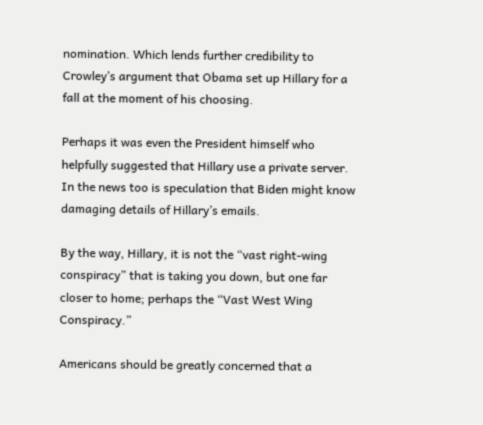nomination. Which lends further credibility to Crowley’s argument that Obama set up Hillary for a fall at the moment of his choosing.

Perhaps it was even the President himself who helpfully suggested that Hillary use a private server. In the news too is speculation that Biden might know damaging details of Hillary’s emails.

By the way, Hillary, it is not the “vast right-wing conspiracy” that is taking you down, but one far closer to home; perhaps the “Vast West Wing Conspiracy.”

Americans should be greatly concerned that a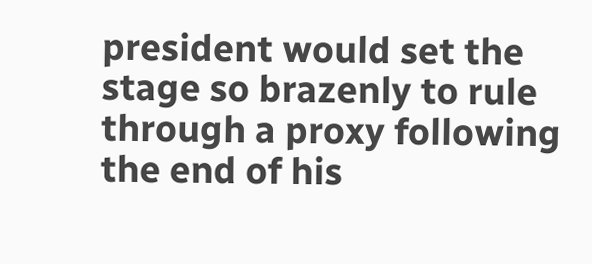president would set the stage so brazenly to rule through a proxy following the end of his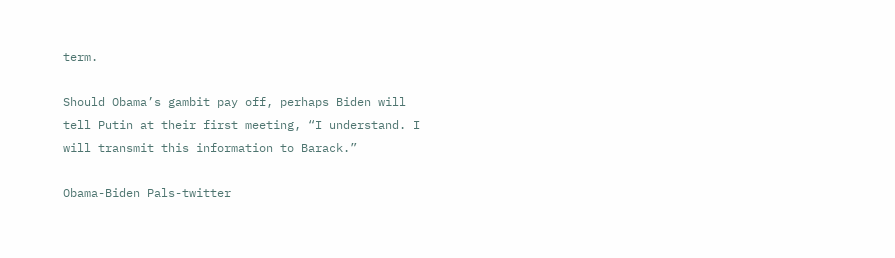term.

Should Obama’s gambit pay off, perhaps Biden will tell Putin at their first meeting, “I understand. I will transmit this information to Barack.”

Obama-Biden Pals-twitter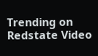Trending on Redstate Video